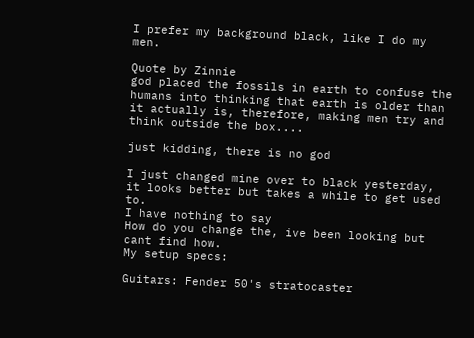I prefer my background black, like I do my men.

Quote by Zinnie
god placed the fossils in earth to confuse the humans into thinking that earth is older than it actually is, therefore, making men try and think outside the box....

just kidding, there is no god

I just changed mine over to black yesterday, it looks better but takes a while to get used to.
I have nothing to say
How do you change the, ive been looking but cant find how.
My setup specs:

Guitars: Fender 50's stratocaster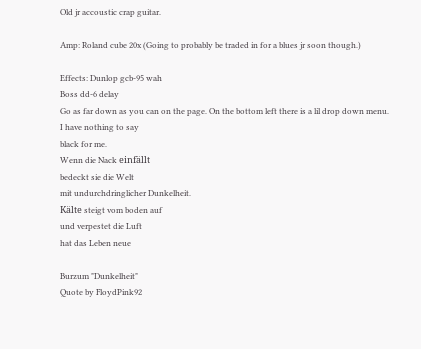Old jr accoustic crap guitar.

Amp: Roland cube 20x (Going to probably be traded in for a blues jr soon though.)

Effects: Dunlop gcb-95 wah
Boss dd-6 delay
Go as far down as you can on the page. On the bottom left there is a lil drop down menu.
I have nothing to say
black for me.
Wenn die Nack einfällt
bedeckt sie die Welt
mit undurchdringlicher Dunkelheit.
Kälte steigt vom boden auf
und verpestet die Luft
hat das Leben neue

Burzum "Dunkelheit"
Quote by FloydPink92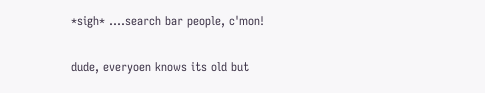*sigh* ....search bar people, c'mon!

dude, everyoen knows its old but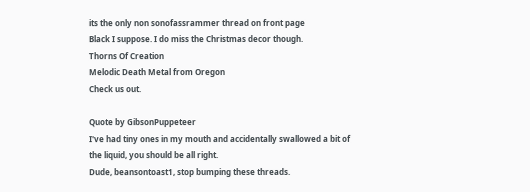its the only non sonofassrammer thread on front page
Black I suppose. I do miss the Christmas decor though.
Thorns Of Creation
Melodic Death Metal from Oregon
Check us out.

Quote by GibsonPuppeteer
I've had tiny ones in my mouth and accidentally swallowed a bit of the liquid, you should be all right.
Dude, beansontoast1, stop bumping these threads.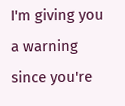I'm giving you a warning since you're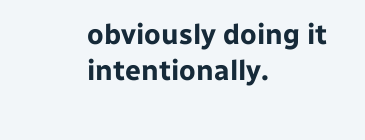obviously doing it intentionally.